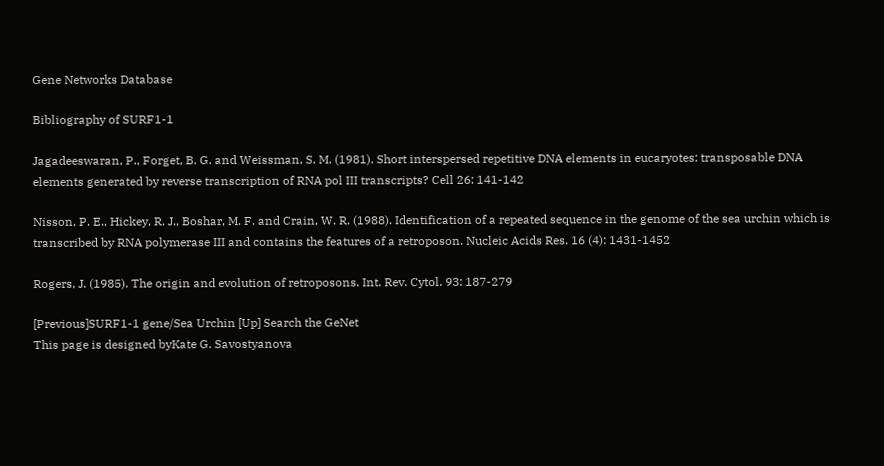Gene Networks Database

Bibliography of SURF1-1

Jagadeeswaran, P., Forget, B. G. and Weissman, S. M. (1981). Short interspersed repetitive DNA elements in eucaryotes: transposable DNA elements generated by reverse transcription of RNA pol III transcripts? Cell 26: 141-142

Nisson, P. E., Hickey, R. J., Boshar, M. F. and Crain, W. R. (1988). Identification of a repeated sequence in the genome of the sea urchin which is transcribed by RNA polymerase III and contains the features of a retroposon. Nucleic Acids Res. 16 (4): 1431-1452

Rogers, J. (1985). The origin and evolution of retroposons. Int. Rev. Cytol. 93: 187-279

[Previous]SURF1-1 gene/Sea Urchin [Up] Search the GeNet
This page is designed byKate G. Savostyanova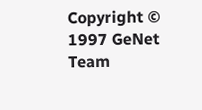Copyright © 1997 GeNet Team